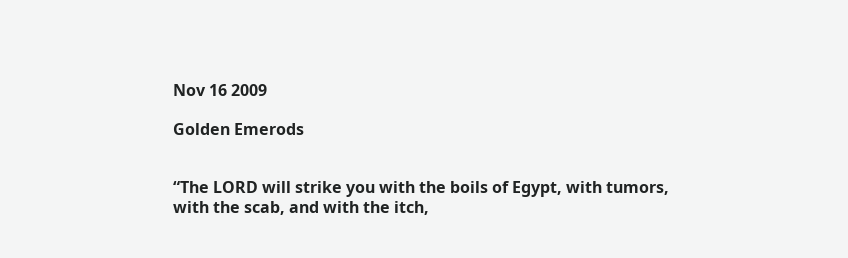Nov 16 2009

Golden Emerods


“The LORD will strike you with the boils of Egypt, with tumors, with the scab, and with the itch,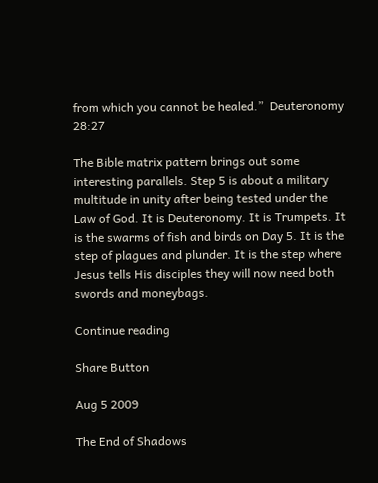from which you cannot be healed.”  Deuteronomy 28:27

The Bible matrix pattern brings out some interesting parallels. Step 5 is about a military multitude in unity after being tested under the Law of God. It is Deuteronomy. It is Trumpets. It is the swarms of fish and birds on Day 5. It is the step of plagues and plunder. It is the step where Jesus tells His disciples they will now need both swords and moneybags.

Continue reading

Share Button

Aug 5 2009

The End of Shadows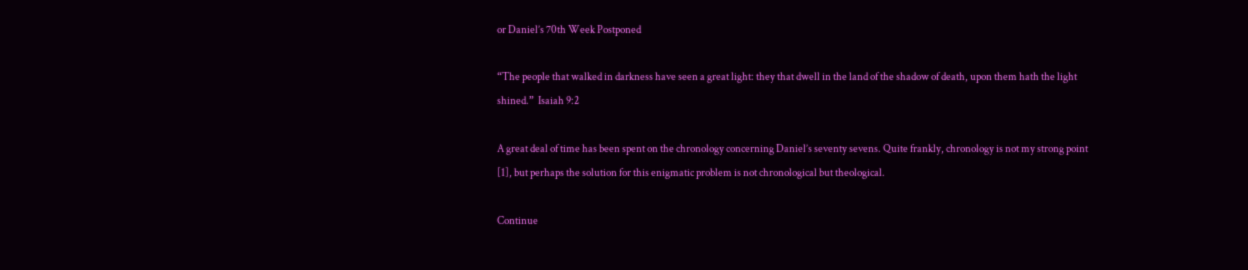or Daniel’s 70th Week Postponed

“The people that walked in darkness have seen a great light: they that dwell in the land of the shadow of death, upon them hath the light shined.”  Isaiah 9:2

A great deal of time has been spent on the chronology concerning Daniel’s seventy sevens. Quite frankly, chronology is not my strong point [1], but perhaps the solution for this enigmatic problem is not chronological but theological.

Continue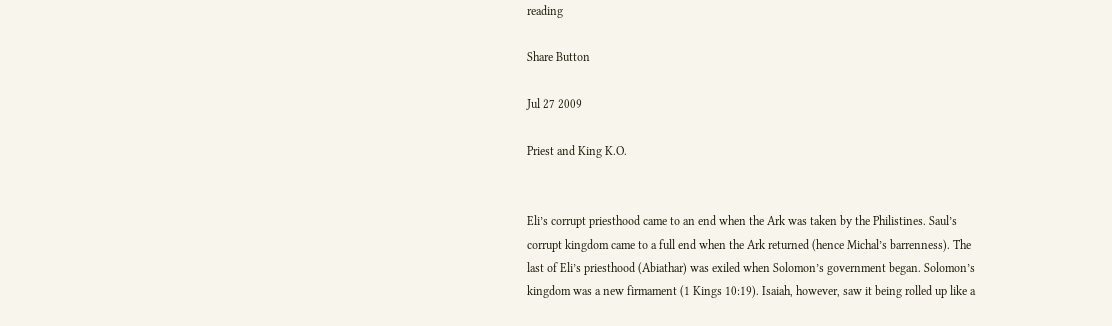reading

Share Button

Jul 27 2009

Priest and King K.O.


Eli’s corrupt priesthood came to an end when the Ark was taken by the Philistines. Saul’s corrupt kingdom came to a full end when the Ark returned (hence Michal’s barrenness). The last of Eli’s priesthood (Abiathar) was exiled when Solomon’s government began. Solomon’s kingdom was a new firmament (1 Kings 10:19). Isaiah, however, saw it being rolled up like a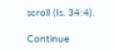scroll (Is. 34:4).

Continue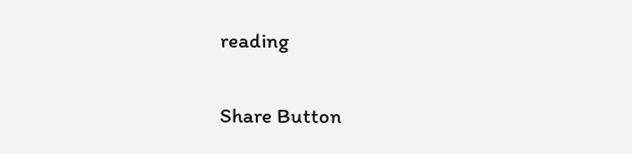reading

Share Button